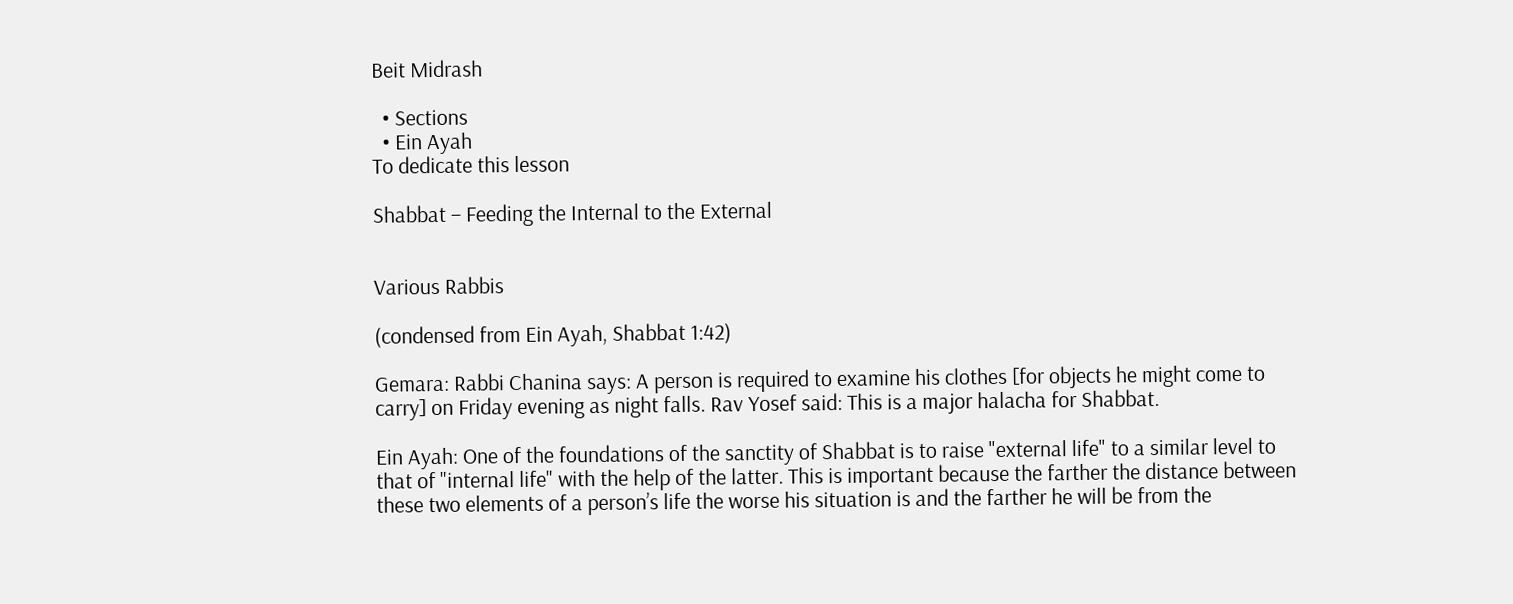Beit Midrash

  • Sections
  • Ein Ayah
To dedicate this lesson

Shabbat – Feeding the Internal to the External


Various Rabbis

(condensed from Ein Ayah, Shabbat 1:42)

Gemara: Rabbi Chanina says: A person is required to examine his clothes [for objects he might come to carry] on Friday evening as night falls. Rav Yosef said: This is a major halacha for Shabbat.

Ein Ayah: One of the foundations of the sanctity of Shabbat is to raise "external life" to a similar level to that of "internal life" with the help of the latter. This is important because the farther the distance between these two elements of a person’s life the worse his situation is and the farther he will be from the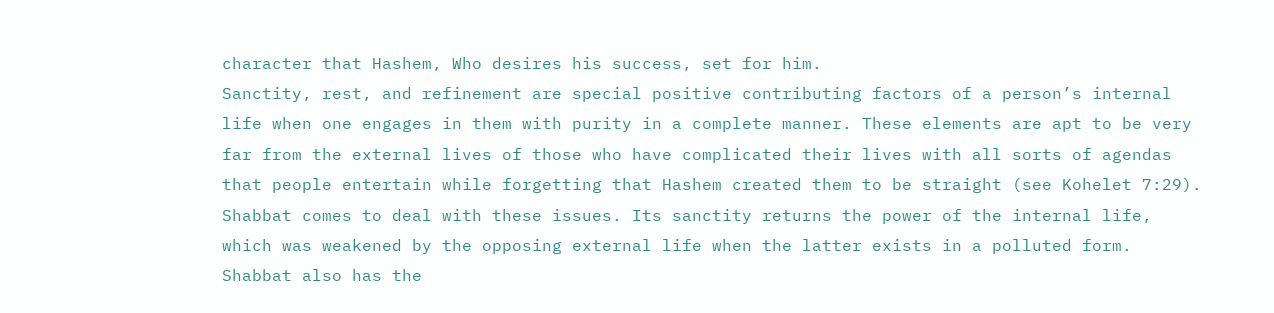character that Hashem, Who desires his success, set for him.
Sanctity, rest, and refinement are special positive contributing factors of a person’s internal life when one engages in them with purity in a complete manner. These elements are apt to be very far from the external lives of those who have complicated their lives with all sorts of agendas that people entertain while forgetting that Hashem created them to be straight (see Kohelet 7:29).
Shabbat comes to deal with these issues. Its sanctity returns the power of the internal life, which was weakened by the opposing external life when the latter exists in a polluted form. Shabbat also has the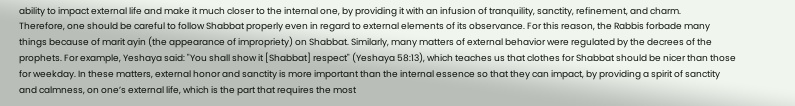ability to impact external life and make it much closer to the internal one, by providing it with an infusion of tranquility, sanctity, refinement, and charm.
Therefore, one should be careful to follow Shabbat properly even in regard to external elements of its observance. For this reason, the Rabbis forbade many things because of marit ayin (the appearance of impropriety) on Shabbat. Similarly, many matters of external behavior were regulated by the decrees of the prophets. For example, Yeshaya said: "You shall show it [Shabbat] respect" (Yeshaya 58:13), which teaches us that clothes for Shabbat should be nicer than those for weekday. In these matters, external honor and sanctity is more important than the internal essence so that they can impact, by providing a spirit of sanctity and calmness, on one’s external life, which is the part that requires the most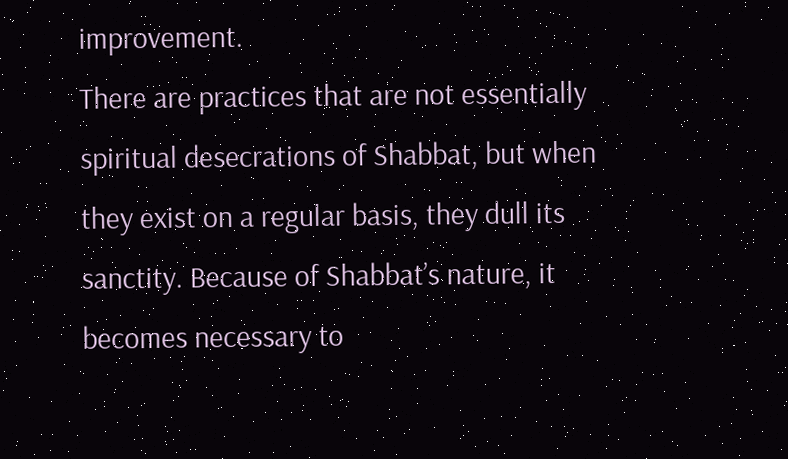improvement.
There are practices that are not essentially spiritual desecrations of Shabbat, but when they exist on a regular basis, they dull its sanctity. Because of Shabbat’s nature, it becomes necessary to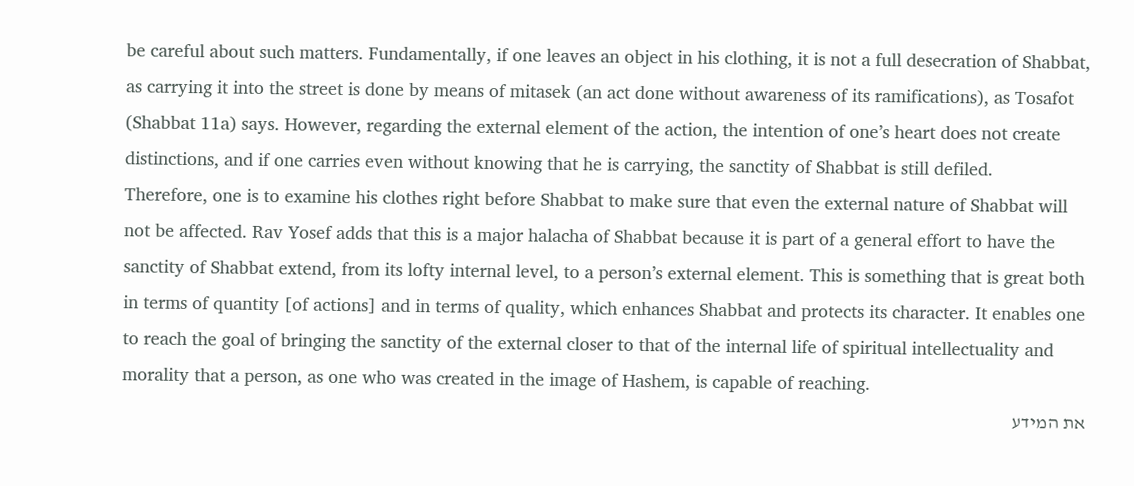be careful about such matters. Fundamentally, if one leaves an object in his clothing, it is not a full desecration of Shabbat, as carrying it into the street is done by means of mitasek (an act done without awareness of its ramifications), as Tosafot (Shabbat 11a) says. However, regarding the external element of the action, the intention of one’s heart does not create distinctions, and if one carries even without knowing that he is carrying, the sanctity of Shabbat is still defiled.
Therefore, one is to examine his clothes right before Shabbat to make sure that even the external nature of Shabbat will not be affected. Rav Yosef adds that this is a major halacha of Shabbat because it is part of a general effort to have the sanctity of Shabbat extend, from its lofty internal level, to a person’s external element. This is something that is great both in terms of quantity [of actions] and in terms of quality, which enhances Shabbat and protects its character. It enables one to reach the goal of bringing the sanctity of the external closer to that of the internal life of spiritual intellectuality and morality that a person, as one who was created in the image of Hashem, is capable of reaching.
את המידע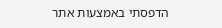הדפסתי באמצעות אתר